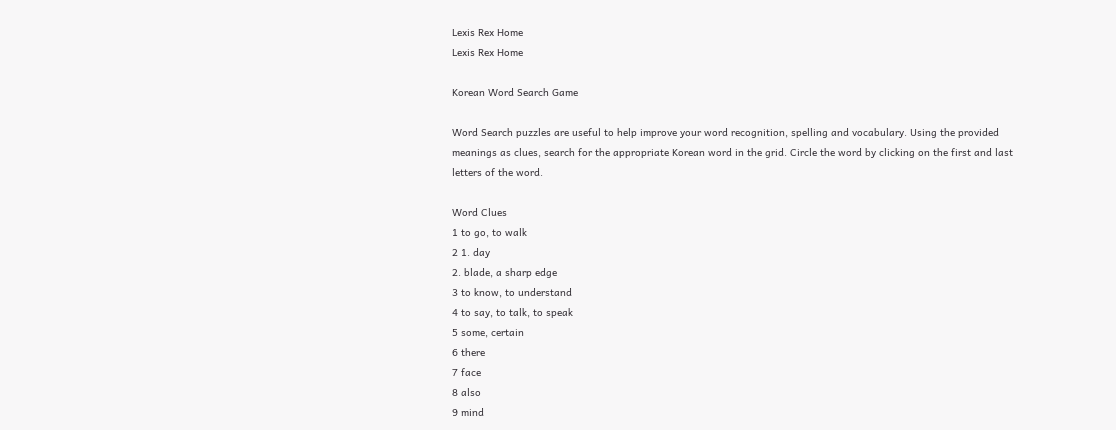Lexis Rex Home
Lexis Rex Home

Korean Word Search Game

Word Search puzzles are useful to help improve your word recognition, spelling and vocabulary. Using the provided meanings as clues, search for the appropriate Korean word in the grid. Circle the word by clicking on the first and last letters of the word.

Word Clues
1 to go, to walk
2 1. day
2. blade, a sharp edge
3 to know, to understand
4 to say, to talk, to speak
5 some, certain
6 there
7 face
8 also
9 mind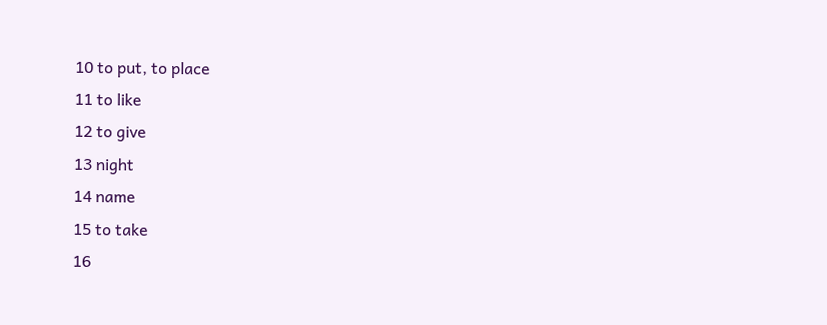10 to put, to place
11 to like
12 to give
13 night
14 name
15 to take
16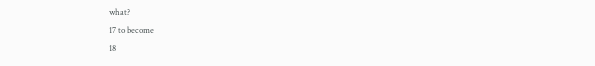what?
17 to become
18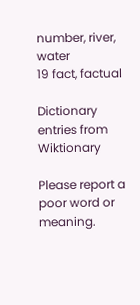number, river, water
19 fact, factual

Dictionary entries from Wiktionary

Please report a poor word or meaning.